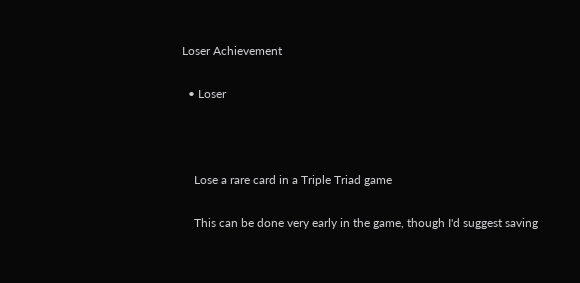Loser Achievement

  • Loser



    Lose a rare card in a Triple Triad game

    This can be done very early in the game, though I'd suggest saving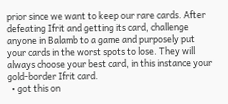prior since we want to keep our rare cards. After defeating Ifrit and getting its card, challenge anyone in Balamb to a game and purposely put your cards in the worst spots to lose. They will always choose your best card, in this instance your gold-border Ifrit card.
  • got this on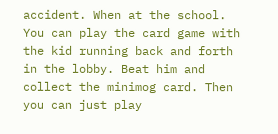accident. When at the school. You can play the card game with the kid running back and forth in the lobby. Beat him and collect the minimog card. Then you can just play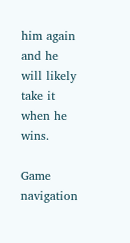him again and he will likely take it when he wins.

Game navigation